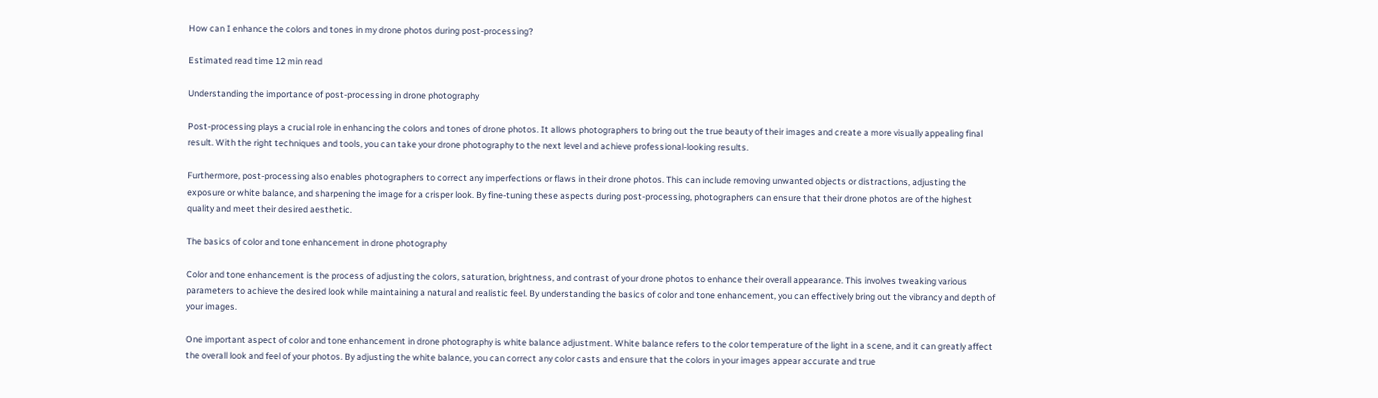How can I enhance the colors and tones in my drone photos during post-processing?

Estimated read time 12 min read

Understanding the importance of post-processing in drone photography

Post-processing plays a crucial role in enhancing the colors and tones of drone photos. It allows photographers to bring out the true beauty of their images and create a more visually appealing final result. With the right techniques and tools, you can take your drone photography to the next level and achieve professional-looking results.

Furthermore, post-processing also enables photographers to correct any imperfections or flaws in their drone photos. This can include removing unwanted objects or distractions, adjusting the exposure or white balance, and sharpening the image for a crisper look. By fine-tuning these aspects during post-processing, photographers can ensure that their drone photos are of the highest quality and meet their desired aesthetic.

The basics of color and tone enhancement in drone photography

Color and tone enhancement is the process of adjusting the colors, saturation, brightness, and contrast of your drone photos to enhance their overall appearance. This involves tweaking various parameters to achieve the desired look while maintaining a natural and realistic feel. By understanding the basics of color and tone enhancement, you can effectively bring out the vibrancy and depth of your images.

One important aspect of color and tone enhancement in drone photography is white balance adjustment. White balance refers to the color temperature of the light in a scene, and it can greatly affect the overall look and feel of your photos. By adjusting the white balance, you can correct any color casts and ensure that the colors in your images appear accurate and true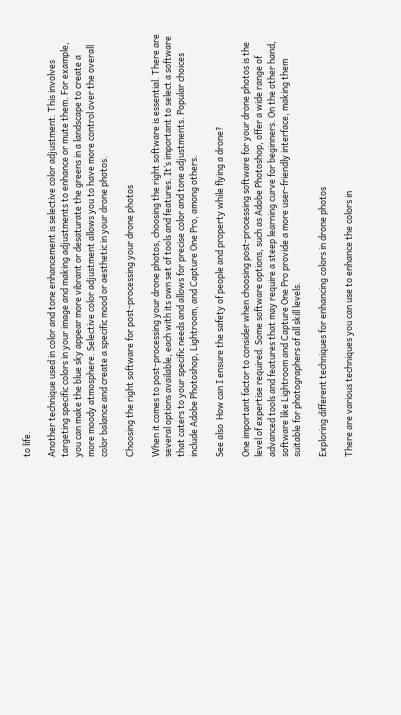to life.

Another technique used in color and tone enhancement is selective color adjustment. This involves targeting specific colors in your image and making adjustments to enhance or mute them. For example, you can make the blue sky appear more vibrant or desaturate the greens in a landscape to create a more moody atmosphere. Selective color adjustment allows you to have more control over the overall color balance and create a specific mood or aesthetic in your drone photos.

Choosing the right software for post-processing your drone photos

When it comes to post-processing your drone photos, choosing the right software is essential. There are several options available, each with its own set of tools and features. It’s important to select a software that caters to your specific needs and allows for precise color and tone adjustments. Popular choices include Adobe Photoshop, Lightroom, and Capture One Pro, among others.

See also  How can I ensure the safety of people and property while flying a drone?

One important factor to consider when choosing post-processing software for your drone photos is the level of expertise required. Some software options, such as Adobe Photoshop, offer a wide range of advanced tools and features that may require a steep learning curve for beginners. On the other hand, software like Lightroom and Capture One Pro provide a more user-friendly interface, making them suitable for photographers of all skill levels.

Exploring different techniques for enhancing colors in drone photos

There are various techniques you can use to enhance the colors in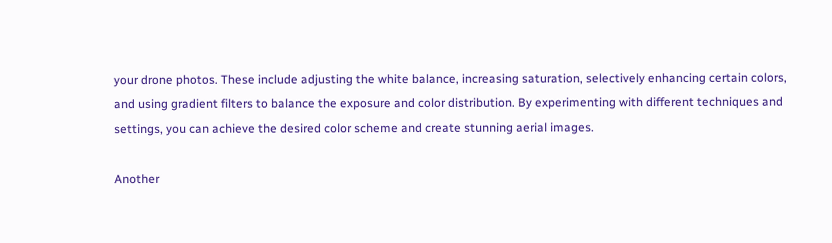your drone photos. These include adjusting the white balance, increasing saturation, selectively enhancing certain colors, and using gradient filters to balance the exposure and color distribution. By experimenting with different techniques and settings, you can achieve the desired color scheme and create stunning aerial images.

Another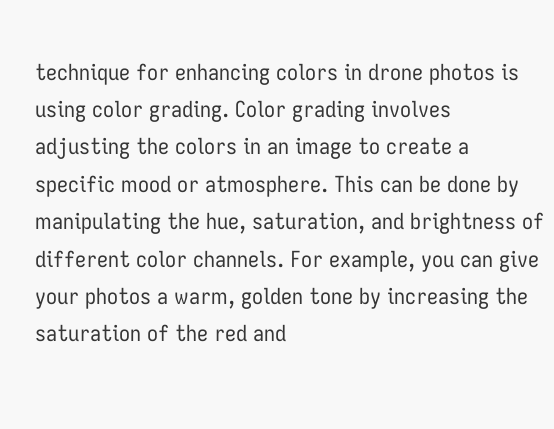technique for enhancing colors in drone photos is using color grading. Color grading involves adjusting the colors in an image to create a specific mood or atmosphere. This can be done by manipulating the hue, saturation, and brightness of different color channels. For example, you can give your photos a warm, golden tone by increasing the saturation of the red and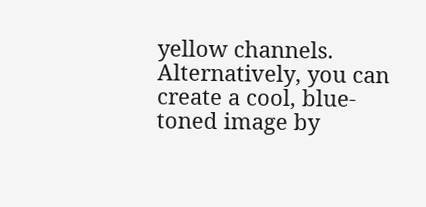yellow channels. Alternatively, you can create a cool, blue-toned image by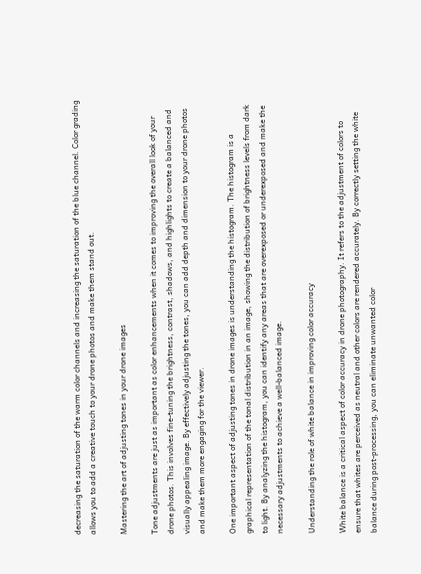decreasing the saturation of the warm color channels and increasing the saturation of the blue channel. Color grading allows you to add a creative touch to your drone photos and make them stand out.

Mastering the art of adjusting tones in your drone images

Tone adjustments are just as important as color enhancements when it comes to improving the overall look of your drone photos. This involves fine-tuning the brightness, contrast, shadows, and highlights to create a balanced and visually appealing image. By effectively adjusting the tones, you can add depth and dimension to your drone photos and make them more engaging for the viewer.

One important aspect of adjusting tones in drone images is understanding the histogram. The histogram is a graphical representation of the tonal distribution in an image, showing the distribution of brightness levels from dark to light. By analyzing the histogram, you can identify any areas that are overexposed or underexposed and make the necessary adjustments to achieve a well-balanced image.

Understanding the role of white balance in improving color accuracy

White balance is a critical aspect of color accuracy in drone photography. It refers to the adjustment of colors to ensure that whites are perceived as neutral and other colors are rendered accurately. By correctly setting the white balance during post-processing, you can eliminate unwanted color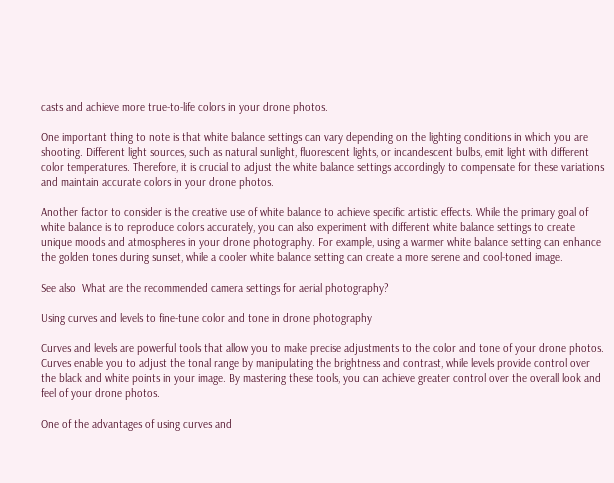casts and achieve more true-to-life colors in your drone photos.

One important thing to note is that white balance settings can vary depending on the lighting conditions in which you are shooting. Different light sources, such as natural sunlight, fluorescent lights, or incandescent bulbs, emit light with different color temperatures. Therefore, it is crucial to adjust the white balance settings accordingly to compensate for these variations and maintain accurate colors in your drone photos.

Another factor to consider is the creative use of white balance to achieve specific artistic effects. While the primary goal of white balance is to reproduce colors accurately, you can also experiment with different white balance settings to create unique moods and atmospheres in your drone photography. For example, using a warmer white balance setting can enhance the golden tones during sunset, while a cooler white balance setting can create a more serene and cool-toned image.

See also  What are the recommended camera settings for aerial photography?

Using curves and levels to fine-tune color and tone in drone photography

Curves and levels are powerful tools that allow you to make precise adjustments to the color and tone of your drone photos. Curves enable you to adjust the tonal range by manipulating the brightness and contrast, while levels provide control over the black and white points in your image. By mastering these tools, you can achieve greater control over the overall look and feel of your drone photos.

One of the advantages of using curves and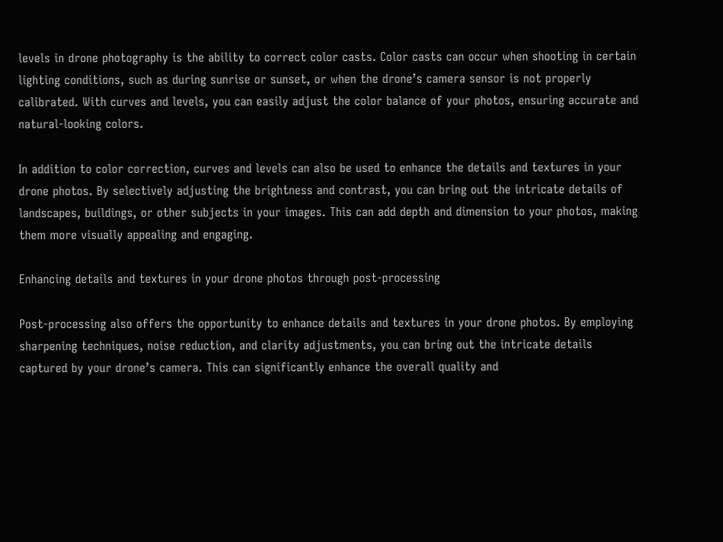levels in drone photography is the ability to correct color casts. Color casts can occur when shooting in certain lighting conditions, such as during sunrise or sunset, or when the drone’s camera sensor is not properly calibrated. With curves and levels, you can easily adjust the color balance of your photos, ensuring accurate and natural-looking colors.

In addition to color correction, curves and levels can also be used to enhance the details and textures in your drone photos. By selectively adjusting the brightness and contrast, you can bring out the intricate details of landscapes, buildings, or other subjects in your images. This can add depth and dimension to your photos, making them more visually appealing and engaging.

Enhancing details and textures in your drone photos through post-processing

Post-processing also offers the opportunity to enhance details and textures in your drone photos. By employing sharpening techniques, noise reduction, and clarity adjustments, you can bring out the intricate details captured by your drone’s camera. This can significantly enhance the overall quality and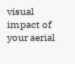visual impact of your aerial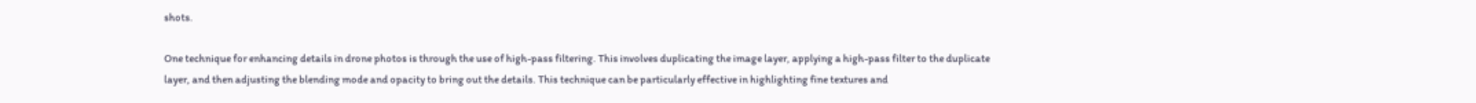shots.

One technique for enhancing details in drone photos is through the use of high-pass filtering. This involves duplicating the image layer, applying a high-pass filter to the duplicate layer, and then adjusting the blending mode and opacity to bring out the details. This technique can be particularly effective in highlighting fine textures and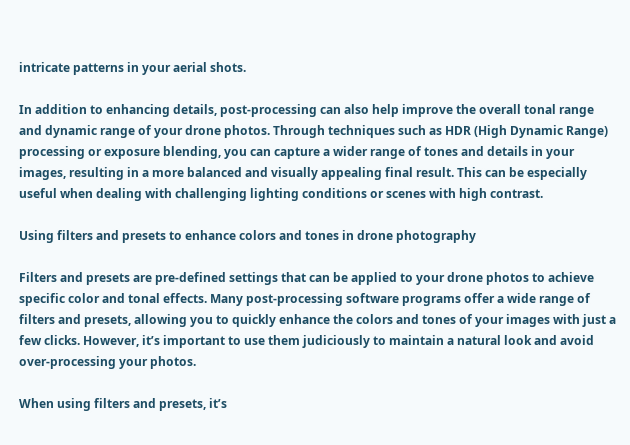intricate patterns in your aerial shots.

In addition to enhancing details, post-processing can also help improve the overall tonal range and dynamic range of your drone photos. Through techniques such as HDR (High Dynamic Range) processing or exposure blending, you can capture a wider range of tones and details in your images, resulting in a more balanced and visually appealing final result. This can be especially useful when dealing with challenging lighting conditions or scenes with high contrast.

Using filters and presets to enhance colors and tones in drone photography

Filters and presets are pre-defined settings that can be applied to your drone photos to achieve specific color and tonal effects. Many post-processing software programs offer a wide range of filters and presets, allowing you to quickly enhance the colors and tones of your images with just a few clicks. However, it’s important to use them judiciously to maintain a natural look and avoid over-processing your photos.

When using filters and presets, it’s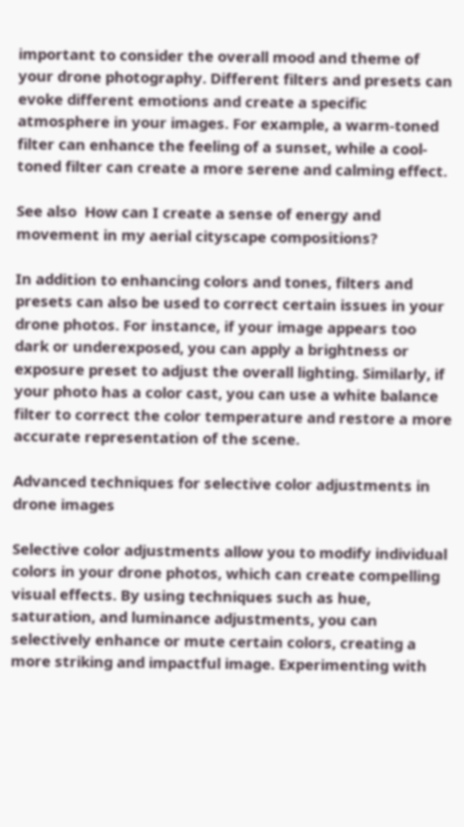important to consider the overall mood and theme of your drone photography. Different filters and presets can evoke different emotions and create a specific atmosphere in your images. For example, a warm-toned filter can enhance the feeling of a sunset, while a cool-toned filter can create a more serene and calming effect.

See also  How can I create a sense of energy and movement in my aerial cityscape compositions?

In addition to enhancing colors and tones, filters and presets can also be used to correct certain issues in your drone photos. For instance, if your image appears too dark or underexposed, you can apply a brightness or exposure preset to adjust the overall lighting. Similarly, if your photo has a color cast, you can use a white balance filter to correct the color temperature and restore a more accurate representation of the scene.

Advanced techniques for selective color adjustments in drone images

Selective color adjustments allow you to modify individual colors in your drone photos, which can create compelling visual effects. By using techniques such as hue, saturation, and luminance adjustments, you can selectively enhance or mute certain colors, creating a more striking and impactful image. Experimenting with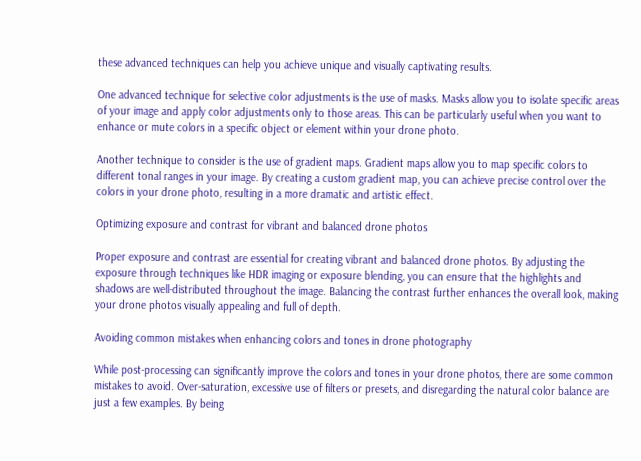these advanced techniques can help you achieve unique and visually captivating results.

One advanced technique for selective color adjustments is the use of masks. Masks allow you to isolate specific areas of your image and apply color adjustments only to those areas. This can be particularly useful when you want to enhance or mute colors in a specific object or element within your drone photo.

Another technique to consider is the use of gradient maps. Gradient maps allow you to map specific colors to different tonal ranges in your image. By creating a custom gradient map, you can achieve precise control over the colors in your drone photo, resulting in a more dramatic and artistic effect.

Optimizing exposure and contrast for vibrant and balanced drone photos

Proper exposure and contrast are essential for creating vibrant and balanced drone photos. By adjusting the exposure through techniques like HDR imaging or exposure blending, you can ensure that the highlights and shadows are well-distributed throughout the image. Balancing the contrast further enhances the overall look, making your drone photos visually appealing and full of depth.

Avoiding common mistakes when enhancing colors and tones in drone photography

While post-processing can significantly improve the colors and tones in your drone photos, there are some common mistakes to avoid. Over-saturation, excessive use of filters or presets, and disregarding the natural color balance are just a few examples. By being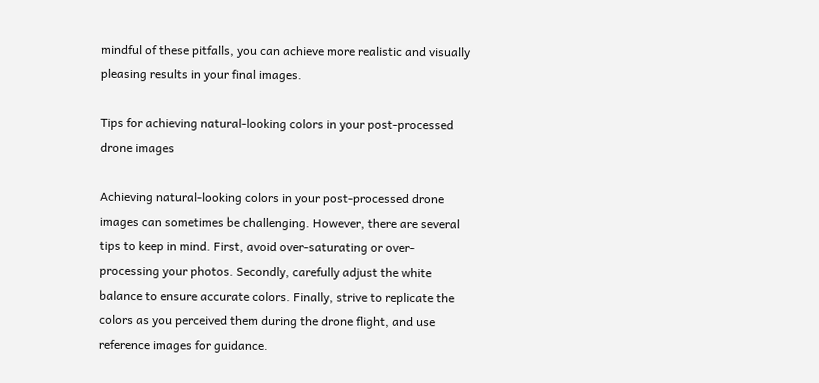mindful of these pitfalls, you can achieve more realistic and visually pleasing results in your final images.

Tips for achieving natural-looking colors in your post-processed drone images

Achieving natural-looking colors in your post-processed drone images can sometimes be challenging. However, there are several tips to keep in mind. First, avoid over-saturating or over-processing your photos. Secondly, carefully adjust the white balance to ensure accurate colors. Finally, strive to replicate the colors as you perceived them during the drone flight, and use reference images for guidance.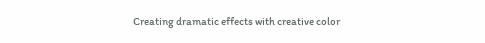Creating dramatic effects with creative color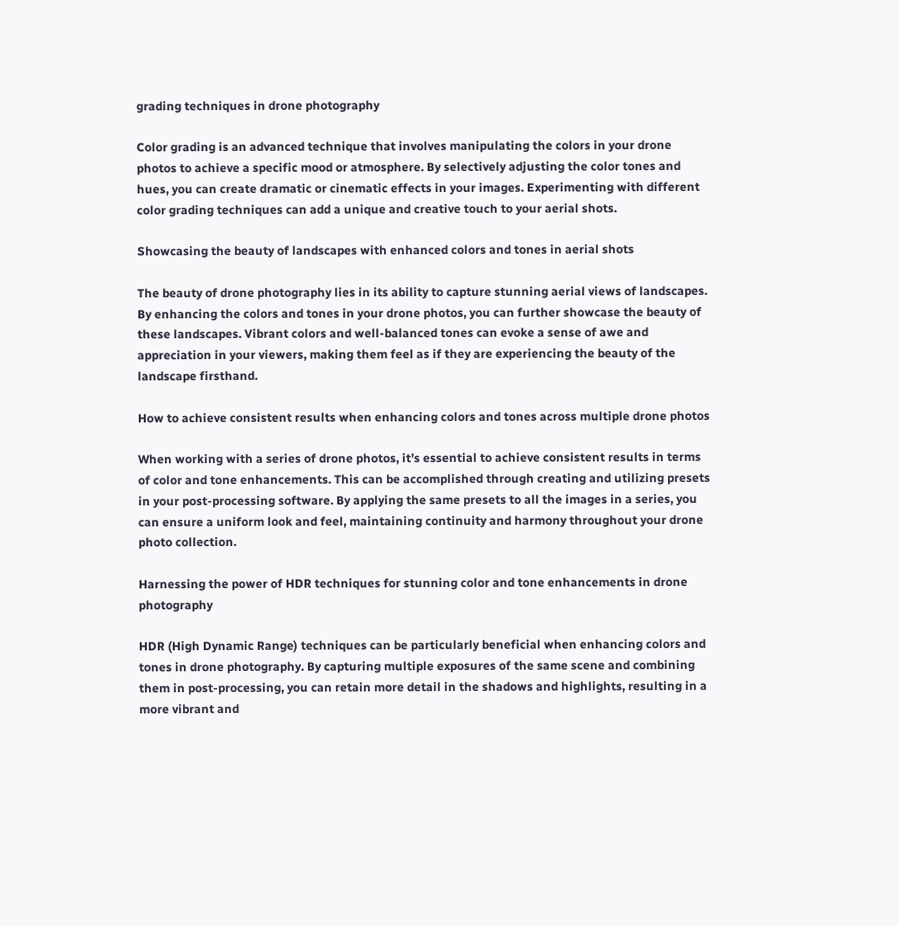grading techniques in drone photography

Color grading is an advanced technique that involves manipulating the colors in your drone photos to achieve a specific mood or atmosphere. By selectively adjusting the color tones and hues, you can create dramatic or cinematic effects in your images. Experimenting with different color grading techniques can add a unique and creative touch to your aerial shots.

Showcasing the beauty of landscapes with enhanced colors and tones in aerial shots

The beauty of drone photography lies in its ability to capture stunning aerial views of landscapes. By enhancing the colors and tones in your drone photos, you can further showcase the beauty of these landscapes. Vibrant colors and well-balanced tones can evoke a sense of awe and appreciation in your viewers, making them feel as if they are experiencing the beauty of the landscape firsthand.

How to achieve consistent results when enhancing colors and tones across multiple drone photos

When working with a series of drone photos, it’s essential to achieve consistent results in terms of color and tone enhancements. This can be accomplished through creating and utilizing presets in your post-processing software. By applying the same presets to all the images in a series, you can ensure a uniform look and feel, maintaining continuity and harmony throughout your drone photo collection.

Harnessing the power of HDR techniques for stunning color and tone enhancements in drone photography

HDR (High Dynamic Range) techniques can be particularly beneficial when enhancing colors and tones in drone photography. By capturing multiple exposures of the same scene and combining them in post-processing, you can retain more detail in the shadows and highlights, resulting in a more vibrant and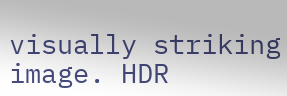visually striking image. HDR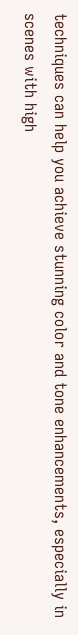techniques can help you achieve stunning color and tone enhancements, especially in scenes with high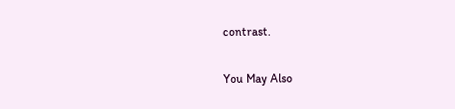contrast.

You May Also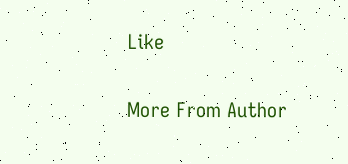Like

More From Author